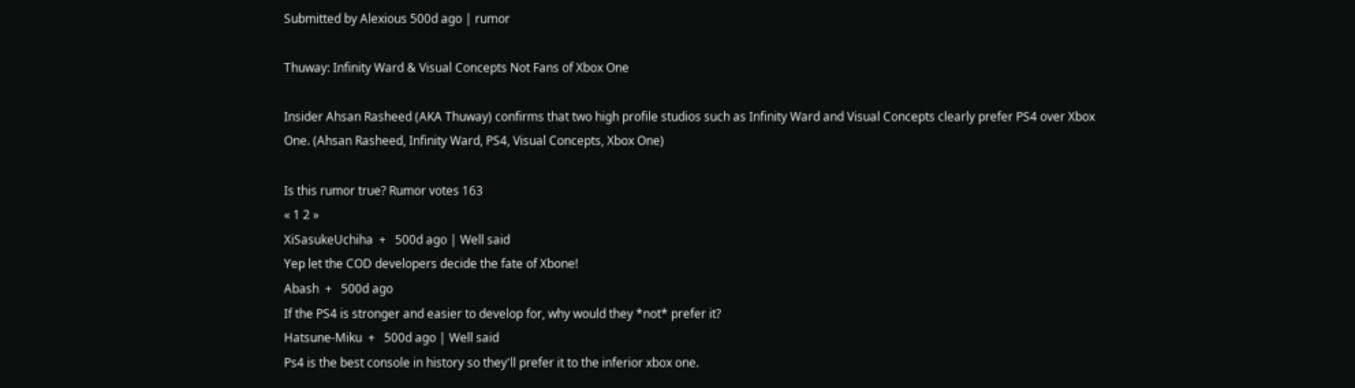Submitted by Alexious 500d ago | rumor

Thuway: Infinity Ward & Visual Concepts Not Fans of Xbox One

Insider Ahsan Rasheed (AKA Thuway) confirms that two high profile studios such as Infinity Ward and Visual Concepts clearly prefer PS4 over Xbox One. (Ahsan Rasheed, Infinity Ward, PS4, Visual Concepts, Xbox One)

Is this rumor true? Rumor votes 163
« 1 2 »
XiSasukeUchiha  +   500d ago | Well said
Yep let the COD developers decide the fate of Xbone!
Abash  +   500d ago
If the PS4 is stronger and easier to develop for, why would they *not* prefer it?
Hatsune-Miku  +   500d ago | Well said
Ps4 is the best console in history so they'll prefer it to the inferior xbox one.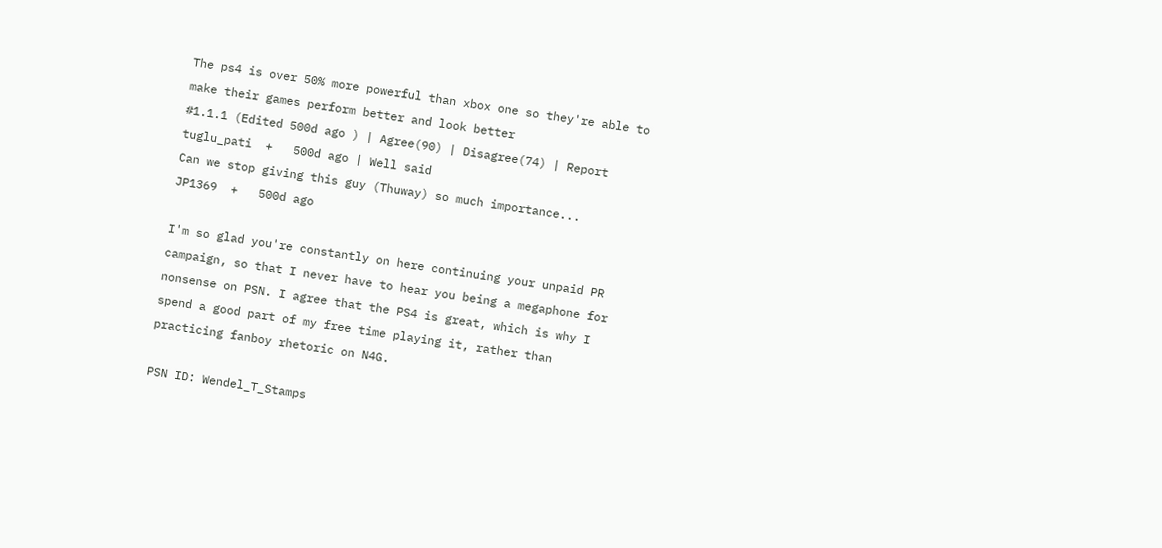The ps4 is over 50% more powerful than xbox one so they're able to make their games perform better and look better
#1.1.1 (Edited 500d ago ) | Agree(90) | Disagree(74) | Report
tuglu_pati  +   500d ago | Well said
Can we stop giving this guy (Thuway) so much importance...
JP1369  +   500d ago

I'm so glad you're constantly on here continuing your unpaid PR campaign, so that I never have to hear you being a megaphone for nonsense on PSN. I agree that the PS4 is great, which is why I spend a good part of my free time playing it, rather than practicing fanboy rhetoric on N4G.

PSN ID: Wendel_T_Stamps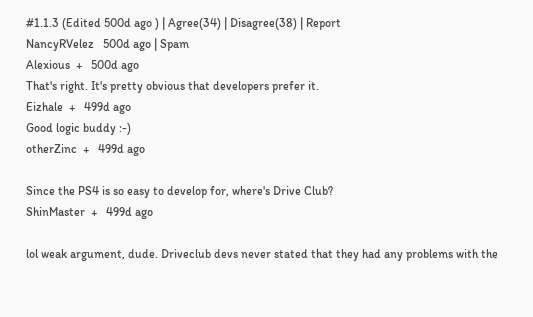#1.1.3 (Edited 500d ago ) | Agree(34) | Disagree(38) | Report
NancyRVelez   500d ago | Spam
Alexious  +   500d ago
That's right. It's pretty obvious that developers prefer it.
Eizhale  +   499d ago
Good logic buddy :-)
otherZinc  +   499d ago

Since the PS4 is so easy to develop for, where's Drive Club?
ShinMaster  +   499d ago

lol weak argument, dude. Driveclub devs never stated that they had any problems with the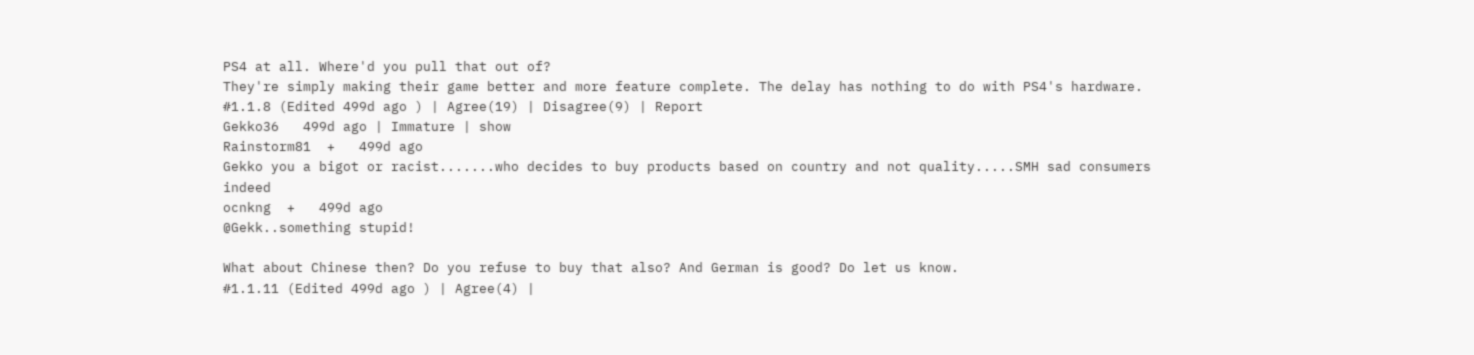PS4 at all. Where'd you pull that out of?
They're simply making their game better and more feature complete. The delay has nothing to do with PS4's hardware.
#1.1.8 (Edited 499d ago ) | Agree(19) | Disagree(9) | Report
Gekko36   499d ago | Immature | show
Rainstorm81  +   499d ago
Gekko you a bigot or racist.......who decides to buy products based on country and not quality.....SMH sad consumers indeed
ocnkng  +   499d ago
@Gekk..something stupid!

What about Chinese then? Do you refuse to buy that also? And German is good? Do let us know.
#1.1.11 (Edited 499d ago ) | Agree(4) |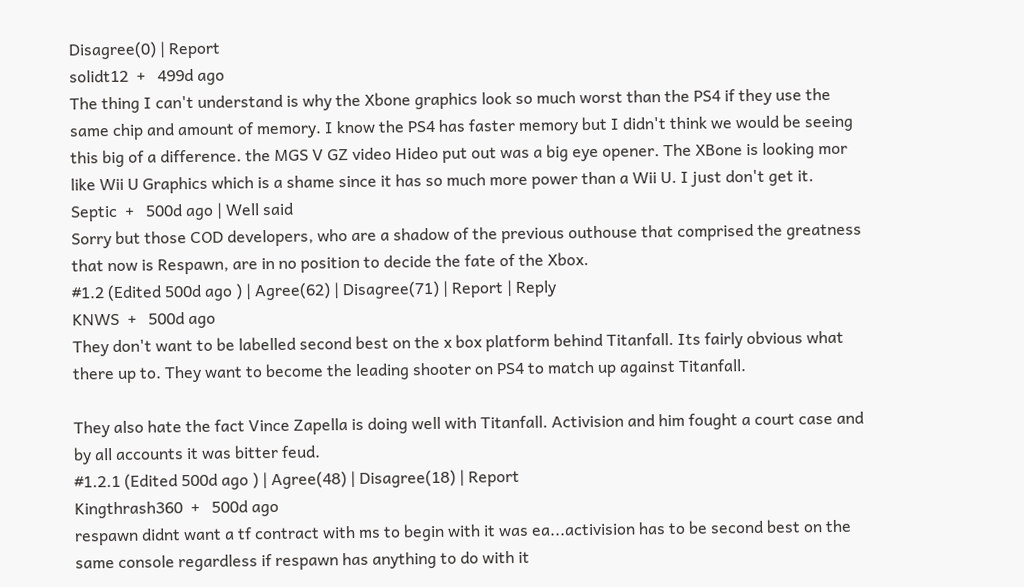Disagree(0) | Report
solidt12  +   499d ago
The thing I can't understand is why the Xbone graphics look so much worst than the PS4 if they use the same chip and amount of memory. I know the PS4 has faster memory but I didn't think we would be seeing this big of a difference. the MGS V GZ video Hideo put out was a big eye opener. The XBone is looking mor like Wii U Graphics which is a shame since it has so much more power than a Wii U. I just don't get it.
Septic  +   500d ago | Well said
Sorry but those COD developers, who are a shadow of the previous outhouse that comprised the greatness that now is Respawn, are in no position to decide the fate of the Xbox.
#1.2 (Edited 500d ago ) | Agree(62) | Disagree(71) | Report | Reply
KNWS  +   500d ago
They don't want to be labelled second best on the x box platform behind Titanfall. Its fairly obvious what there up to. They want to become the leading shooter on PS4 to match up against Titanfall.

They also hate the fact Vince Zapella is doing well with Titanfall. Activision and him fought a court case and by all accounts it was bitter feud.
#1.2.1 (Edited 500d ago ) | Agree(48) | Disagree(18) | Report
Kingthrash360  +   500d ago
respawn didnt want a tf contract with ms to begin with it was ea...activision has to be second best on the same console regardless if respawn has anything to do with it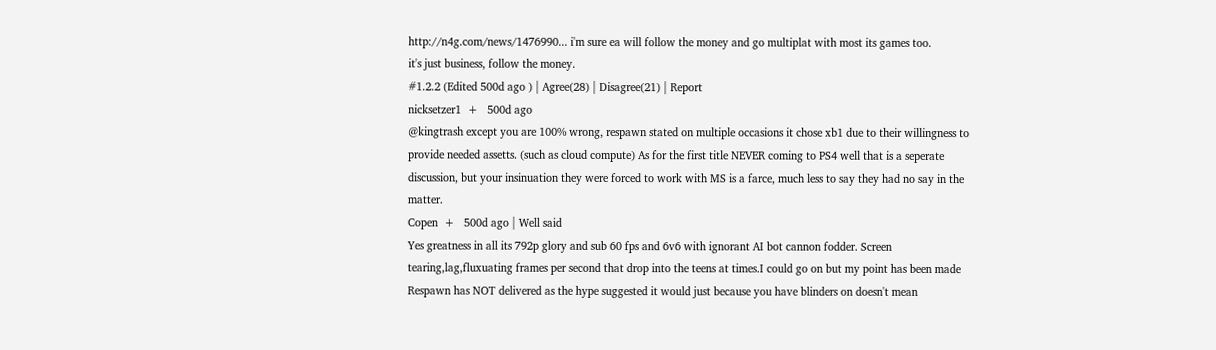http://n4g.com/news/1476990... i'm sure ea will follow the money and go multiplat with most its games too.
it's just business, follow the money.
#1.2.2 (Edited 500d ago ) | Agree(28) | Disagree(21) | Report
nicksetzer1  +   500d ago
@kingtrash except you are 100% wrong, respawn stated on multiple occasions it chose xb1 due to their willingness to provide needed assetts. (such as cloud compute) As for the first title NEVER coming to PS4 well that is a seperate discussion, but your insinuation they were forced to work with MS is a farce, much less to say they had no say in the matter.
Copen  +   500d ago | Well said
Yes greatness in all its 792p glory and sub 60 fps and 6v6 with ignorant AI bot cannon fodder. Screen tearing,lag,fluxuating frames per second that drop into the teens at times.I could go on but my point has been made Respawn has NOT delivered as the hype suggested it would just because you have blinders on doesn't mean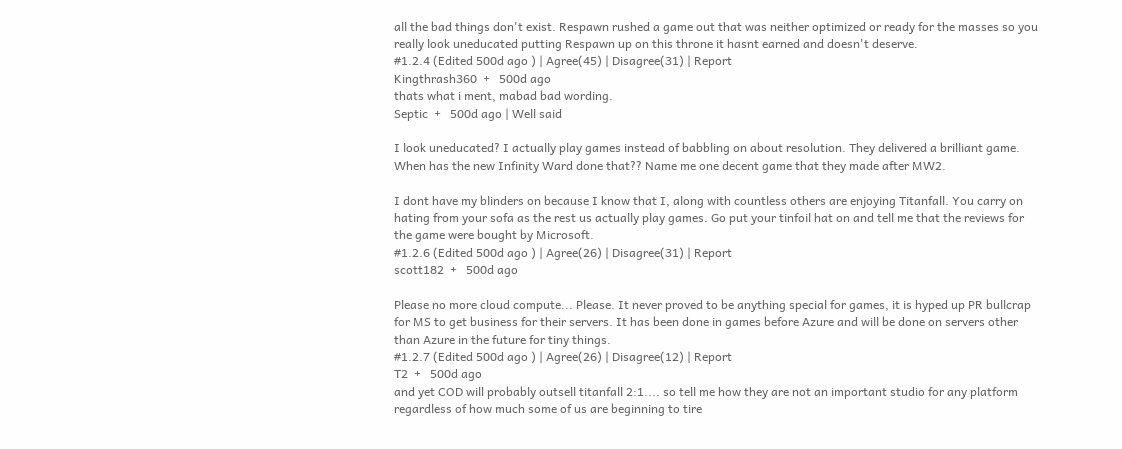all the bad things don't exist. Respawn rushed a game out that was neither optimized or ready for the masses so you really look uneducated putting Respawn up on this throne it hasnt earned and doesn't deserve.
#1.2.4 (Edited 500d ago ) | Agree(45) | Disagree(31) | Report
Kingthrash360  +   500d ago
thats what i ment, mabad bad wording.
Septic  +   500d ago | Well said

I look uneducated? I actually play games instead of babbling on about resolution. They delivered a brilliant game. When has the new Infinity Ward done that?? Name me one decent game that they made after MW2.

I dont have my blinders on because I know that I, along with countless others are enjoying Titanfall. You carry on hating from your sofa as the rest us actually play games. Go put your tinfoil hat on and tell me that the reviews for the game were bought by Microsoft.
#1.2.6 (Edited 500d ago ) | Agree(26) | Disagree(31) | Report
scott182  +   500d ago

Please no more cloud compute... Please. It never proved to be anything special for games, it is hyped up PR bullcrap for MS to get business for their servers. It has been done in games before Azure and will be done on servers other than Azure in the future for tiny things.
#1.2.7 (Edited 500d ago ) | Agree(26) | Disagree(12) | Report
T2  +   500d ago
and yet COD will probably outsell titanfall 2:1.... so tell me how they are not an important studio for any platform regardless of how much some of us are beginning to tire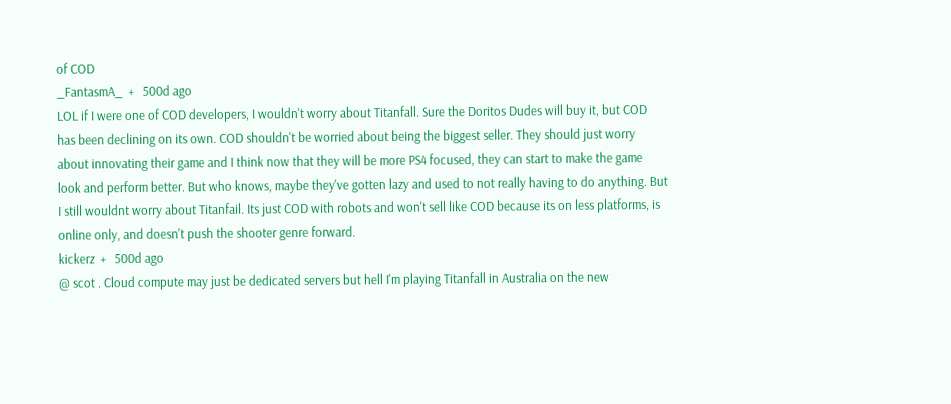of COD
_FantasmA_  +   500d ago
LOL if I were one of COD developers, I wouldn't worry about Titanfall. Sure the Doritos Dudes will buy it, but COD has been declining on its own. COD shouldn't be worried about being the biggest seller. They should just worry about innovating their game and I think now that they will be more PS4 focused, they can start to make the game look and perform better. But who knows, maybe they've gotten lazy and used to not really having to do anything. But I still wouldnt worry about Titanfail. Its just COD with robots and won't sell like COD because its on less platforms, is online only, and doesn't push the shooter genre forward.
kickerz  +   500d ago
@ scot . Cloud compute may just be dedicated servers but hell I'm playing Titanfall in Australia on the new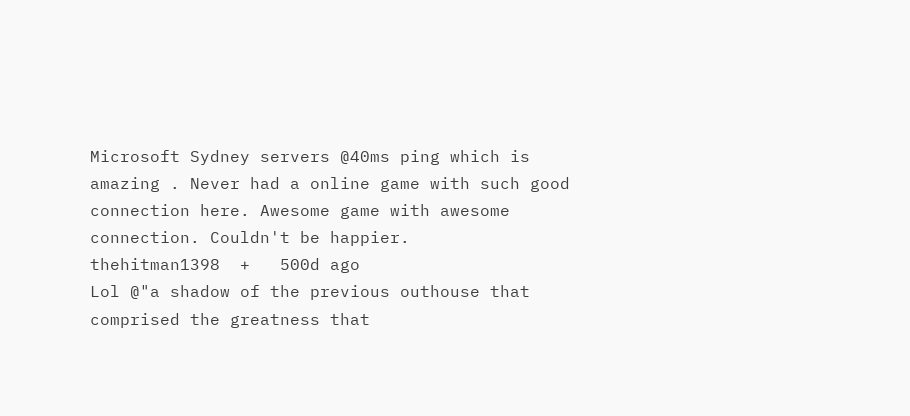Microsoft Sydney servers @40ms ping which is amazing . Never had a online game with such good connection here. Awesome game with awesome connection. Couldn't be happier.
thehitman1398  +   500d ago
Lol @"a shadow of the previous outhouse that comprised the greatness that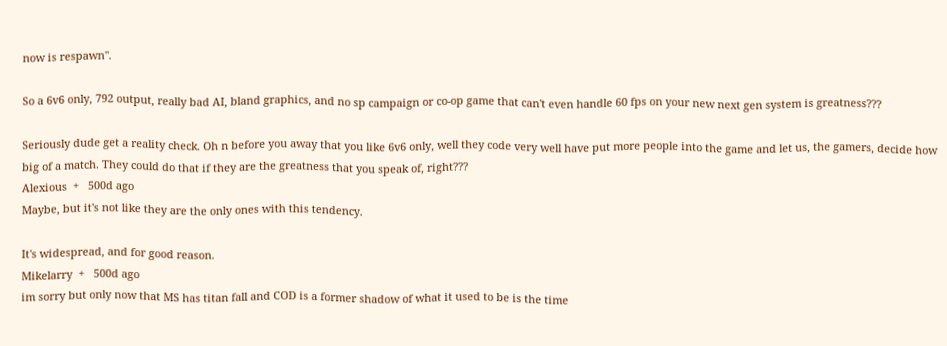now is respawn".

So a 6v6 only, 792 output, really bad AI, bland graphics, and no sp campaign or co-op game that can't even handle 60 fps on your new next gen system is greatness???

Seriously dude get a reality check. Oh n before you away that you like 6v6 only, well they code very well have put more people into the game and let us, the gamers, decide how big of a match. They could do that if they are the greatness that you speak of, right???
Alexious  +   500d ago
Maybe, but it's not like they are the only ones with this tendency.

It's widespread, and for good reason.
Mikelarry  +   500d ago
im sorry but only now that MS has titan fall and COD is a former shadow of what it used to be is the time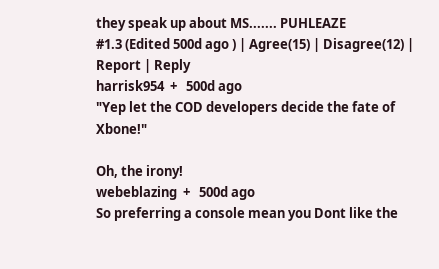they speak up about MS....... PUHLEAZE
#1.3 (Edited 500d ago ) | Agree(15) | Disagree(12) | Report | Reply
harrisk954  +   500d ago
"Yep let the COD developers decide the fate of Xbone!"

Oh, the irony!
webeblazing  +   500d ago
So preferring a console mean you Dont like the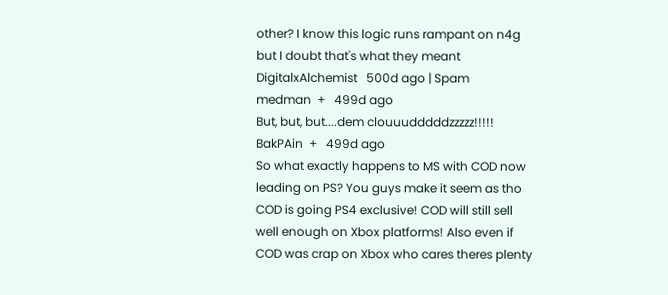other? I know this logic runs rampant on n4g but I doubt that's what they meant
DigitalxAlchemist   500d ago | Spam
medman  +   499d ago
But, but, but....dem clouuudddddzzzzz!!!!!
BakPAin  +   499d ago
So what exactly happens to MS with COD now leading on PS? You guys make it seem as tho COD is going PS4 exclusive! COD will still sell well enough on Xbox platforms! Also even if COD was crap on Xbox who cares theres plenty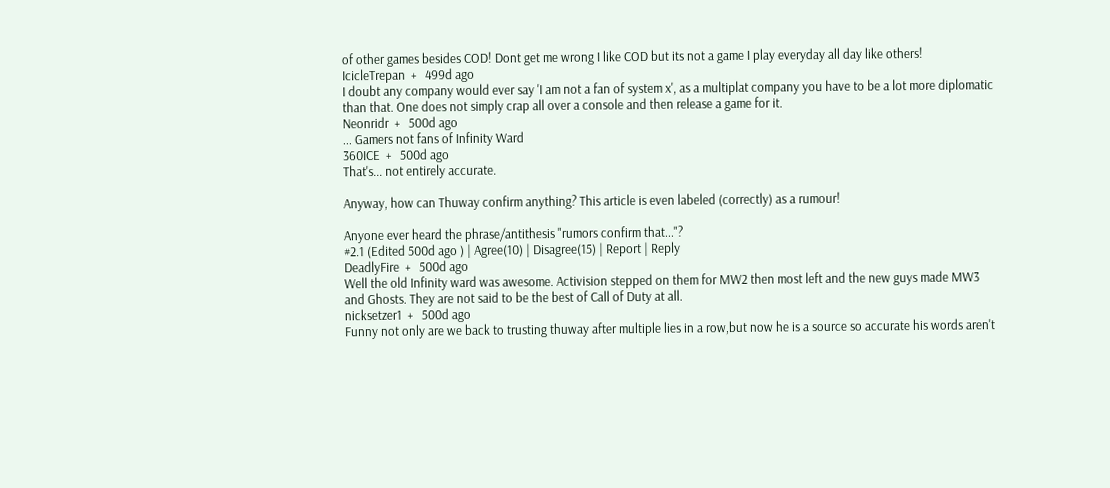of other games besides COD! Dont get me wrong I like COD but its not a game I play everyday all day like others!
IcicleTrepan  +   499d ago
I doubt any company would ever say 'I am not a fan of system x', as a multiplat company you have to be a lot more diplomatic than that. One does not simply crap all over a console and then release a game for it.
Neonridr  +   500d ago
... Gamers not fans of Infinity Ward
360ICE  +   500d ago
That's... not entirely accurate.

Anyway, how can Thuway confirm anything? This article is even labeled (correctly) as a rumour!

Anyone ever heard the phrase/antithesis "rumors confirm that..."?
#2.1 (Edited 500d ago ) | Agree(10) | Disagree(15) | Report | Reply
DeadlyFire  +   500d ago
Well the old Infinity ward was awesome. Activision stepped on them for MW2 then most left and the new guys made MW3 and Ghosts. They are not said to be the best of Call of Duty at all.
nicksetzer1  +   500d ago
Funny not only are we back to trusting thuway after multiple lies in a row,but now he is a source so accurate his words aren't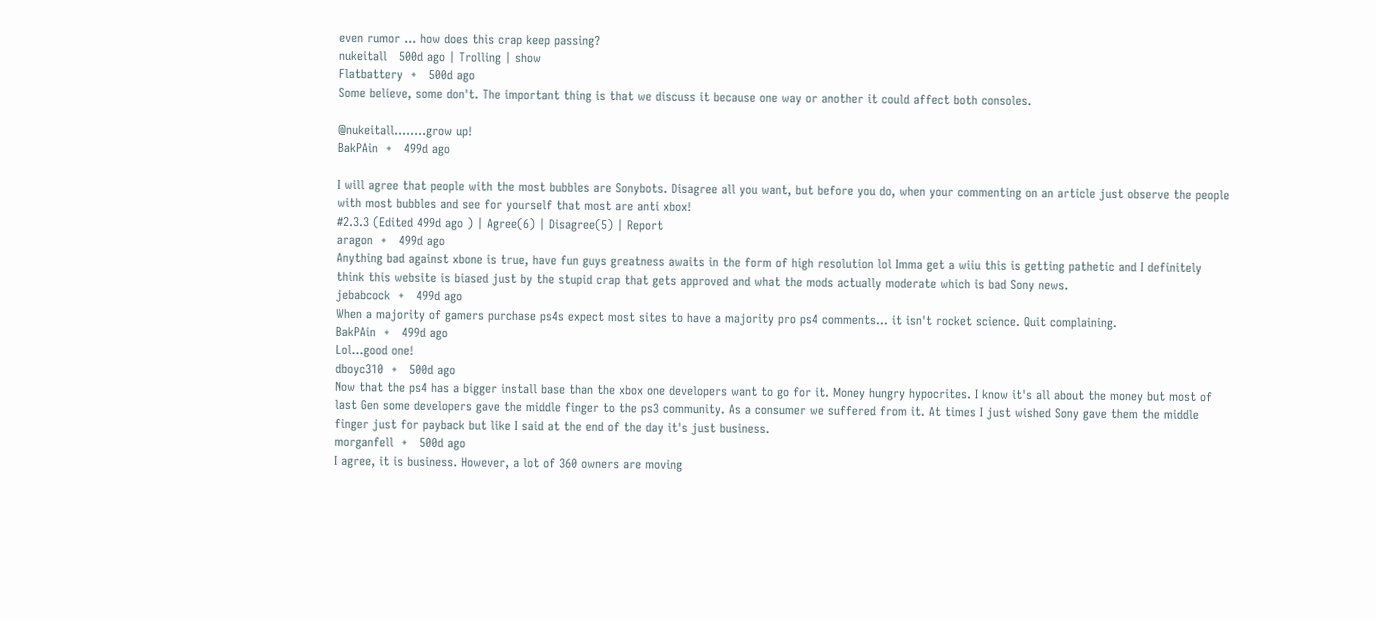even rumor ... how does this crap keep passing?
nukeitall   500d ago | Trolling | show
Flatbattery  +   500d ago
Some believe, some don't. The important thing is that we discuss it because one way or another it could affect both consoles.

@nukeitall........grow up!
BakPAin  +   499d ago

I will agree that people with the most bubbles are Sonybots. Disagree all you want, but before you do, when your commenting on an article just observe the people with most bubbles and see for yourself that most are anti xbox!
#2.3.3 (Edited 499d ago ) | Agree(6) | Disagree(5) | Report
aragon  +   499d ago
Anything bad against xbone is true, have fun guys greatness awaits in the form of high resolution lol Imma get a wiiu this is getting pathetic and I definitely think this website is biased just by the stupid crap that gets approved and what the mods actually moderate which is bad Sony news.
jebabcock  +   499d ago
When a majority of gamers purchase ps4s expect most sites to have a majority pro ps4 comments... it isn't rocket science. Quit complaining.
BakPAin  +   499d ago
Lol...good one!
dboyc310  +   500d ago
Now that the ps4 has a bigger install base than the xbox one developers want to go for it. Money hungry hypocrites. I know it's all about the money but most of last Gen some developers gave the middle finger to the ps3 community. As a consumer we suffered from it. At times I just wished Sony gave them the middle finger just for payback but like I said at the end of the day it's just business.
morganfell  +   500d ago
I agree, it is business. However, a lot of 360 owners are moving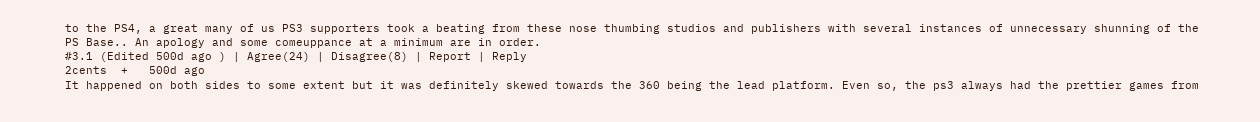to the PS4, a great many of us PS3 supporters took a beating from these nose thumbing studios and publishers with several instances of unnecessary shunning of the PS Base.. An apology and some comeuppance at a minimum are in order.
#3.1 (Edited 500d ago ) | Agree(24) | Disagree(8) | Report | Reply
2cents  +   500d ago
It happened on both sides to some extent but it was definitely skewed towards the 360 being the lead platform. Even so, the ps3 always had the prettier games from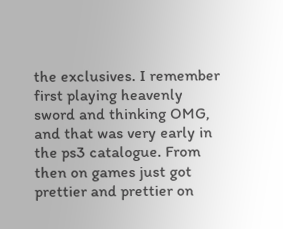the exclusives. I remember first playing heavenly sword and thinking OMG, and that was very early in the ps3 catalogue. From then on games just got prettier and prettier on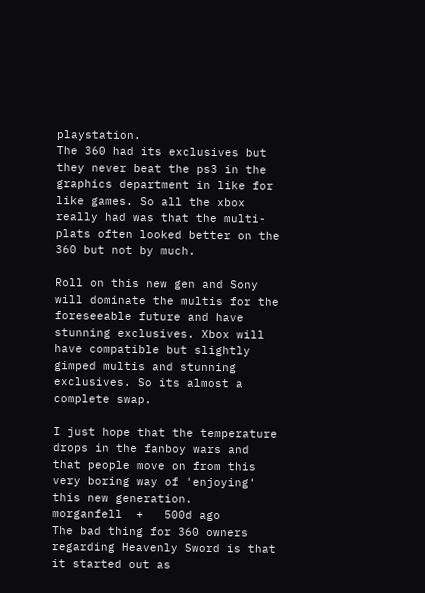playstation.
The 360 had its exclusives but they never beat the ps3 in the graphics department in like for like games. So all the xbox really had was that the multi-plats often looked better on the 360 but not by much.

Roll on this new gen and Sony will dominate the multis for the foreseeable future and have stunning exclusives. Xbox will have compatible but slightly gimped multis and stunning exclusives. So its almost a complete swap.

I just hope that the temperature drops in the fanboy wars and that people move on from this very boring way of 'enjoying' this new generation.
morganfell  +   500d ago
The bad thing for 360 owners regarding Heavenly Sword is that it started out as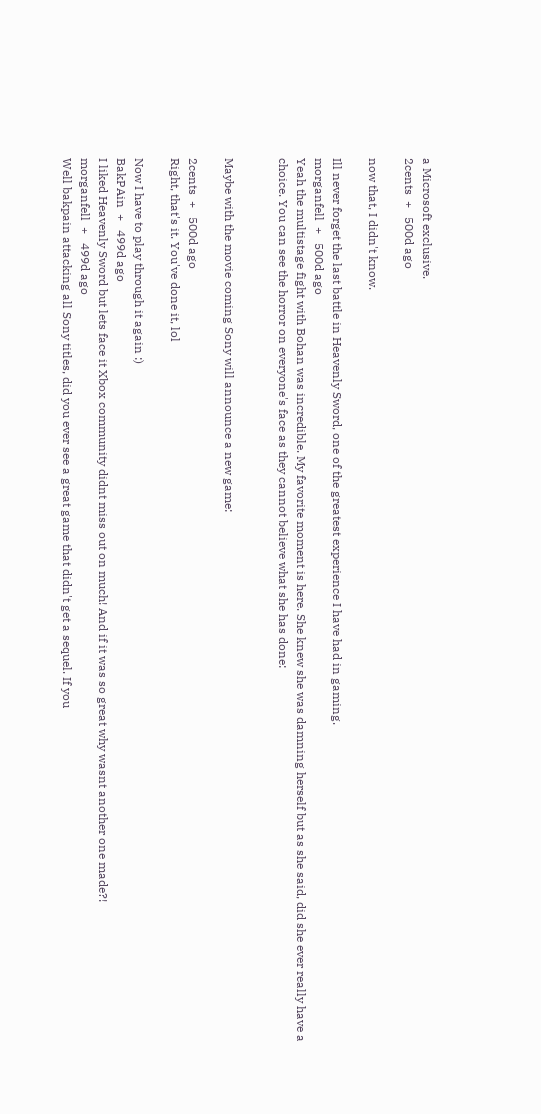a Microsoft exclusive.
2cents  +   500d ago

now that, I didn't know.

Ill never forget the last battle in Heavenly Sword, one of the greatest experience I have had in gaming.
morganfell  +   500d ago
Yeah the multistage fight with Bohan was incredible. My favorite moment is here. She knew she was damning herself but as she said, did she ever really have a choice. You can see the horror on everyone's face as they cannot believe what she has done:


Maybe with the movie coming Sony will announce a new game:

2cents  +   500d ago
Right, that's it. You've done it, lol

Now I have to play through it again :)
BakPAin  +   499d ago
I liked Heavenly Sword but lets face it Xbox community didnt miss out on much! And if it was so great why wasnt another one made?!
morganfell  +   499d ago
Well bakpain attacking all Sony titles, did you ever see a great game that didn't get a sequel. If you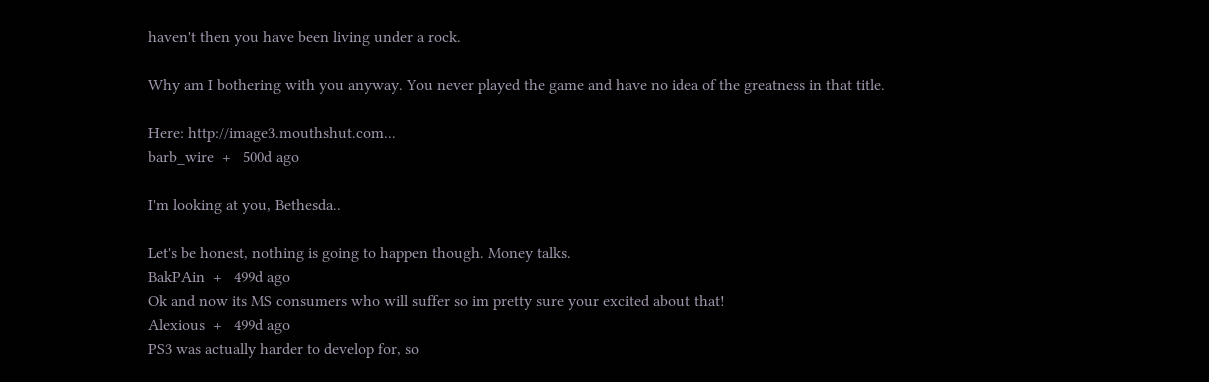haven't then you have been living under a rock.

Why am I bothering with you anyway. You never played the game and have no idea of the greatness in that title.

Here: http://image3.mouthshut.com...
barb_wire  +   500d ago

I'm looking at you, Bethesda..

Let's be honest, nothing is going to happen though. Money talks.
BakPAin  +   499d ago
Ok and now its MS consumers who will suffer so im pretty sure your excited about that!
Alexious  +   499d ago
PS3 was actually harder to develop for, so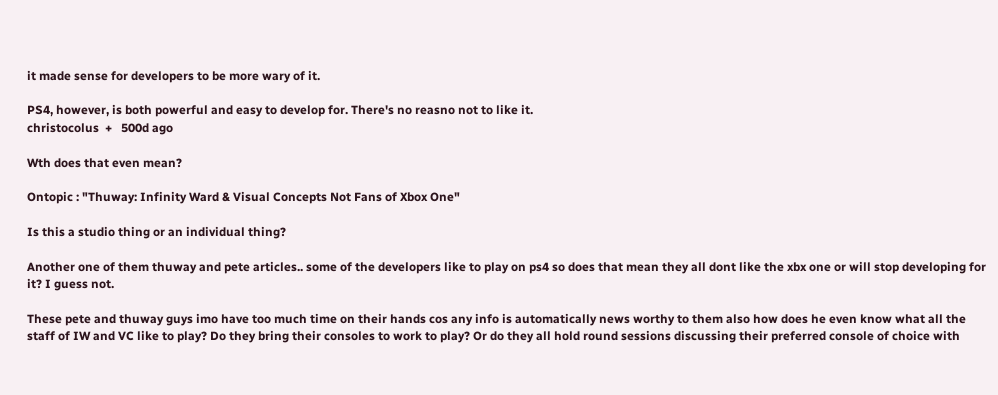it made sense for developers to be more wary of it.

PS4, however, is both powerful and easy to develop for. There's no reasno not to like it.
christocolus  +   500d ago

Wth does that even mean?

Ontopic : "Thuway: Infinity Ward & Visual Concepts Not Fans of Xbox One"

Is this a studio thing or an individual thing?

Another one of them thuway and pete articles.. some of the developers like to play on ps4 so does that mean they all dont like the xbx one or will stop developing for it? I guess not.

These pete and thuway guys imo have too much time on their hands cos any info is automatically news worthy to them also how does he even know what all the staff of IW and VC like to play? Do they bring their consoles to work to play? Or do they all hold round sessions discussing their preferred console of choice with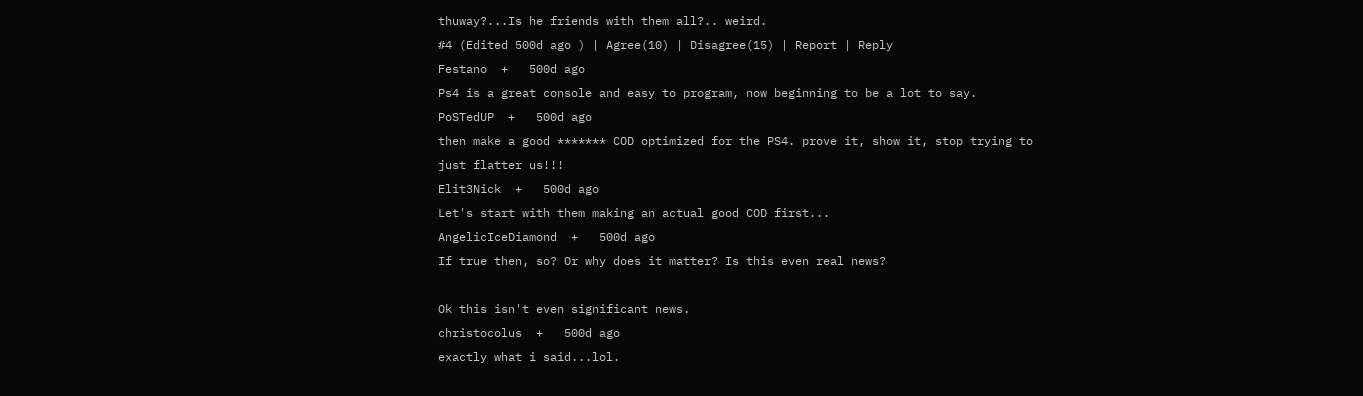thuway?...Is he friends with them all?.. weird.
#4 (Edited 500d ago ) | Agree(10) | Disagree(15) | Report | Reply
Festano  +   500d ago
Ps4 is a great console and easy to program, now beginning to be a lot to say.
PoSTedUP  +   500d ago
then make a good ******* COD optimized for the PS4. prove it, show it, stop trying to just flatter us!!!
Elit3Nick  +   500d ago
Let's start with them making an actual good COD first...
AngelicIceDiamond  +   500d ago
If true then, so? Or why does it matter? Is this even real news?

Ok this isn't even significant news.
christocolus  +   500d ago
exactly what i said...lol.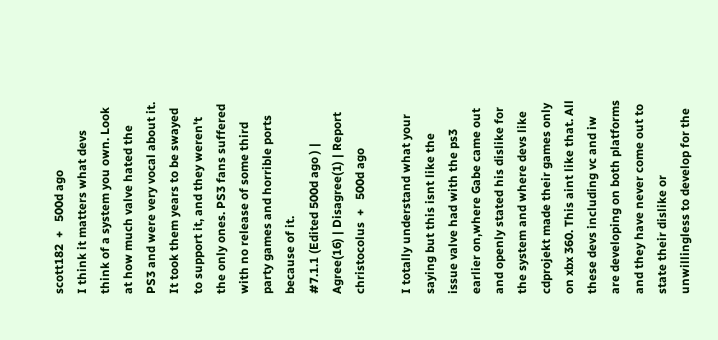scott182  +   500d ago
I think it matters what devs think of a system you own. Look at how much valve hated the PS3 and were very vocal about it. It took them years to be swayed to support it, and they weren't the only ones. PS3 fans suffered with no release of some third party games and horrible ports because of it.
#7.1.1 (Edited 500d ago ) | Agree(16) | Disagree(1) | Report
christocolus  +   500d ago

I totally understand what your saying but this isnt like the issue valve had with the ps3 earlier on,where Gabe came out and openly stated his dislike for the system and where devs like cdprojekt made their games only on xbx 360. This aint like that. All these devs including vc and iw are developing on both platforms and they have never come out to state their dislike or unwillingless to develop for the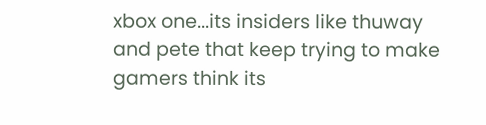xbox one...its insiders like thuway and pete that keep trying to make gamers think its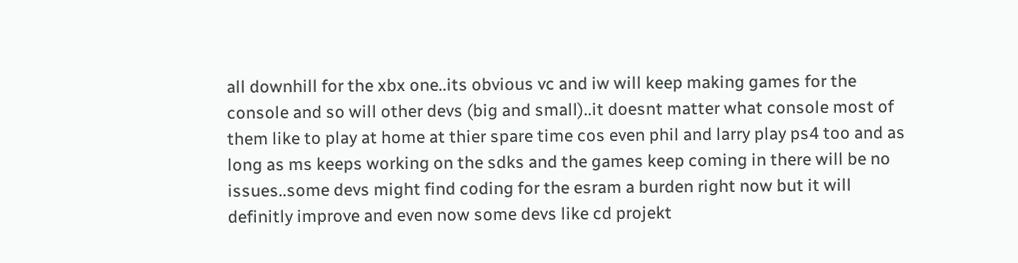all downhill for the xbx one..its obvious vc and iw will keep making games for the console and so will other devs (big and small)..it doesnt matter what console most of them like to play at home at thier spare time cos even phil and larry play ps4 too and as long as ms keeps working on the sdks and the games keep coming in there will be no issues..some devs might find coding for the esram a burden right now but it will definitly improve and even now some devs like cd projekt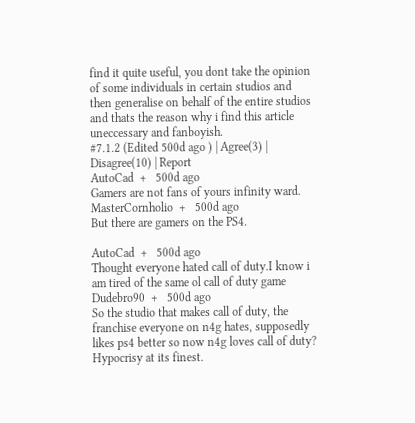find it quite useful, you dont take the opinion of some individuals in certain studios and then generalise on behalf of the entire studios and thats the reason why i find this article uneccessary and fanboyish.
#7.1.2 (Edited 500d ago ) | Agree(3) | Disagree(10) | Report
AutoCad  +   500d ago
Gamers are not fans of yours infinity ward.
MasterCornholio  +   500d ago
But there are gamers on the PS4.

AutoCad  +   500d ago
Thought everyone hated call of duty.I know i am tired of the same ol call of duty game
Dudebro90  +   500d ago
So the studio that makes call of duty, the franchise everyone on n4g hates, supposedly likes ps4 better so now n4g loves call of duty? Hypocrisy at its finest.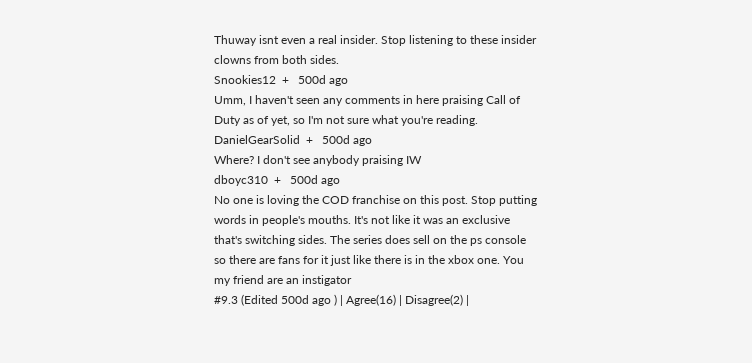Thuway isnt even a real insider. Stop listening to these insider clowns from both sides.
Snookies12  +   500d ago
Umm, I haven't seen any comments in here praising Call of Duty as of yet, so I'm not sure what you're reading.
DanielGearSolid  +   500d ago
Where? I don't see anybody praising IW
dboyc310  +   500d ago
No one is loving the COD franchise on this post. Stop putting words in people's mouths. It's not like it was an exclusive that's switching sides. The series does sell on the ps console so there are fans for it just like there is in the xbox one. You my friend are an instigator
#9.3 (Edited 500d ago ) | Agree(16) | Disagree(2) |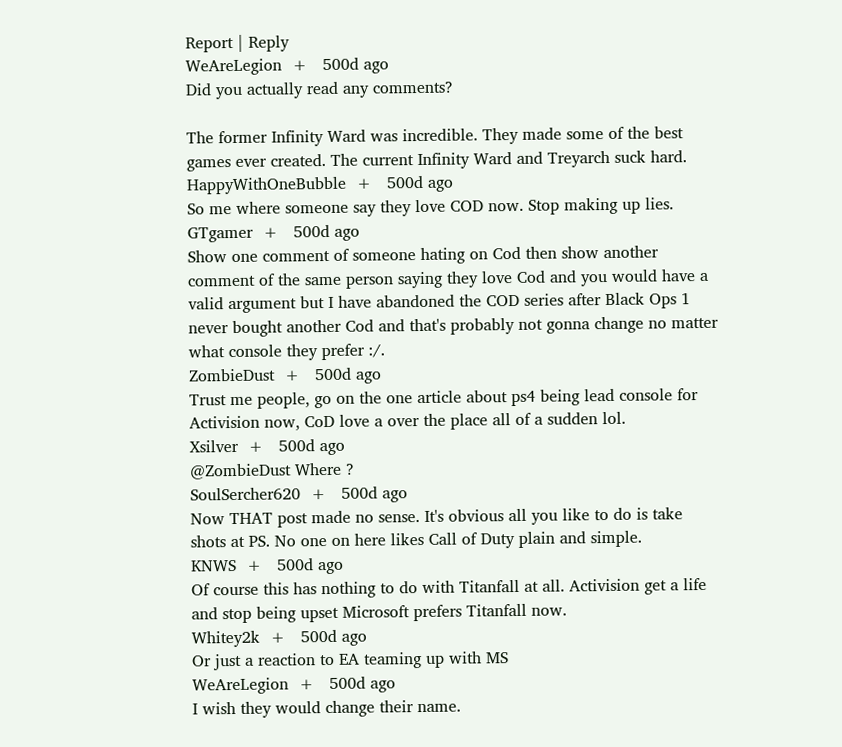Report | Reply
WeAreLegion  +   500d ago
Did you actually read any comments?

The former Infinity Ward was incredible. They made some of the best games ever created. The current Infinity Ward and Treyarch suck hard.
HappyWithOneBubble  +   500d ago
So me where someone say they love COD now. Stop making up lies.
GTgamer  +   500d ago
Show one comment of someone hating on Cod then show another comment of the same person saying they love Cod and you would have a valid argument but I have abandoned the COD series after Black Ops 1 never bought another Cod and that's probably not gonna change no matter what console they prefer :/.
ZombieDust  +   500d ago
Trust me people, go on the one article about ps4 being lead console for Activision now, CoD love a over the place all of a sudden lol.
Xsilver  +   500d ago
@ZombieDust Where ?
SoulSercher620  +   500d ago
Now THAT post made no sense. It's obvious all you like to do is take shots at PS. No one on here likes Call of Duty plain and simple.
KNWS  +   500d ago
Of course this has nothing to do with Titanfall at all. Activision get a life and stop being upset Microsoft prefers Titanfall now.
Whitey2k  +   500d ago
Or just a reaction to EA teaming up with MS
WeAreLegion  +   500d ago
I wish they would change their name.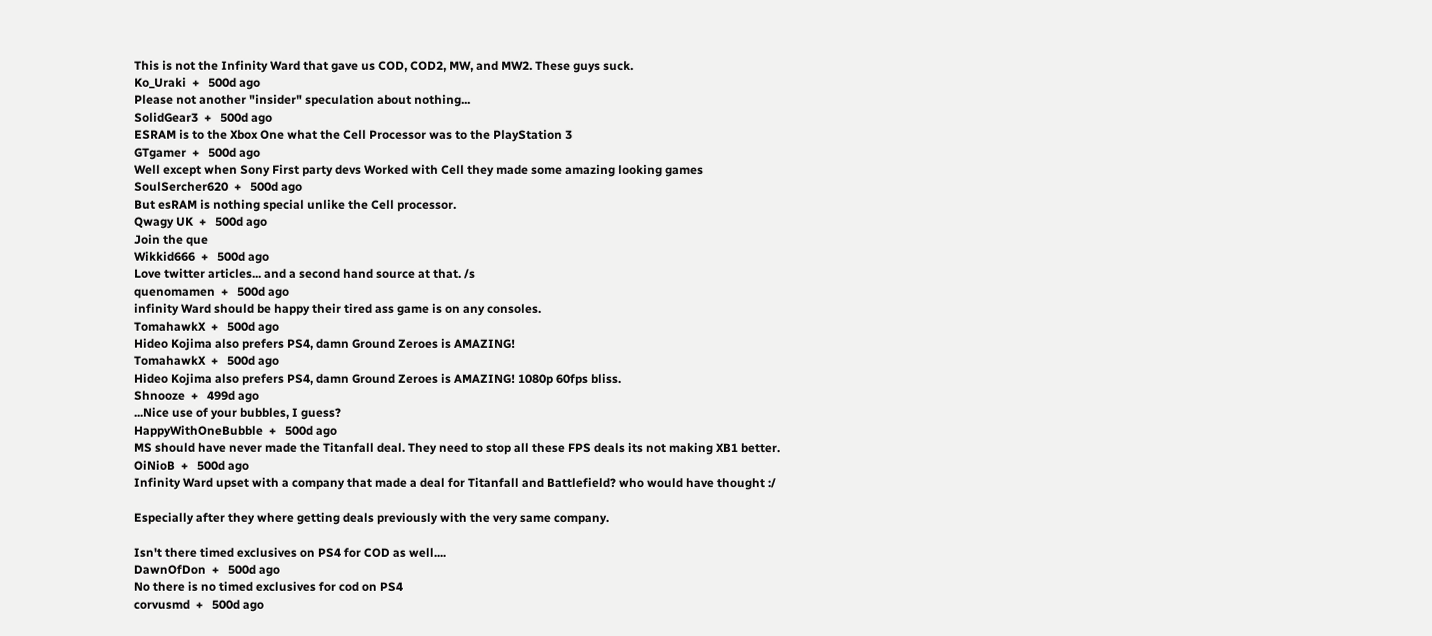This is not the Infinity Ward that gave us COD, COD2, MW, and MW2. These guys suck.
Ko_Uraki  +   500d ago
Please not another "insider" speculation about nothing...
SolidGear3  +   500d ago
ESRAM is to the Xbox One what the Cell Processor was to the PlayStation 3
GTgamer  +   500d ago
Well except when Sony First party devs Worked with Cell they made some amazing looking games
SoulSercher620  +   500d ago
But esRAM is nothing special unlike the Cell processor.
Qwagy UK  +   500d ago
Join the que
Wikkid666  +   500d ago
Love twitter articles... and a second hand source at that. /s
quenomamen  +   500d ago
infinity Ward should be happy their tired ass game is on any consoles.
TomahawkX  +   500d ago
Hideo Kojima also prefers PS4, damn Ground Zeroes is AMAZING!
TomahawkX  +   500d ago
Hideo Kojima also prefers PS4, damn Ground Zeroes is AMAZING! 1080p 60fps bliss.
Shnooze  +   499d ago
...Nice use of your bubbles, I guess?
HappyWithOneBubble  +   500d ago
MS should have never made the Titanfall deal. They need to stop all these FPS deals its not making XB1 better.
OiNioB  +   500d ago
Infinity Ward upset with a company that made a deal for Titanfall and Battlefield? who would have thought :/

Especially after they where getting deals previously with the very same company.

Isn't there timed exclusives on PS4 for COD as well....
DawnOfDon  +   500d ago
No there is no timed exclusives for cod on PS4
corvusmd  +   500d ago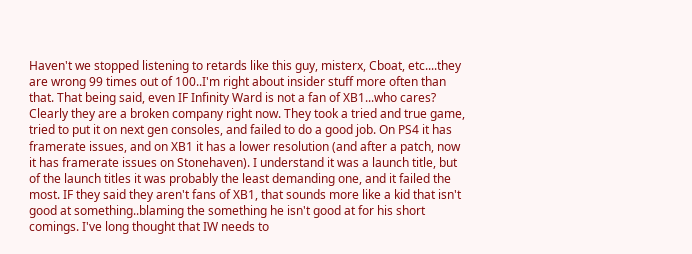Haven't we stopped listening to retards like this guy, misterx, Cboat, etc....they are wrong 99 times out of 100..I'm right about insider stuff more often than that. That being said, even IF Infinity Ward is not a fan of XB1...who cares? Clearly they are a broken company right now. They took a tried and true game, tried to put it on next gen consoles, and failed to do a good job. On PS4 it has framerate issues, and on XB1 it has a lower resolution (and after a patch, now it has framerate issues on Stonehaven). I understand it was a launch title, but of the launch titles it was probably the least demanding one, and it failed the most. IF they said they aren't fans of XB1, that sounds more like a kid that isn't good at something..blaming the something he isn't good at for his short comings. I've long thought that IW needs to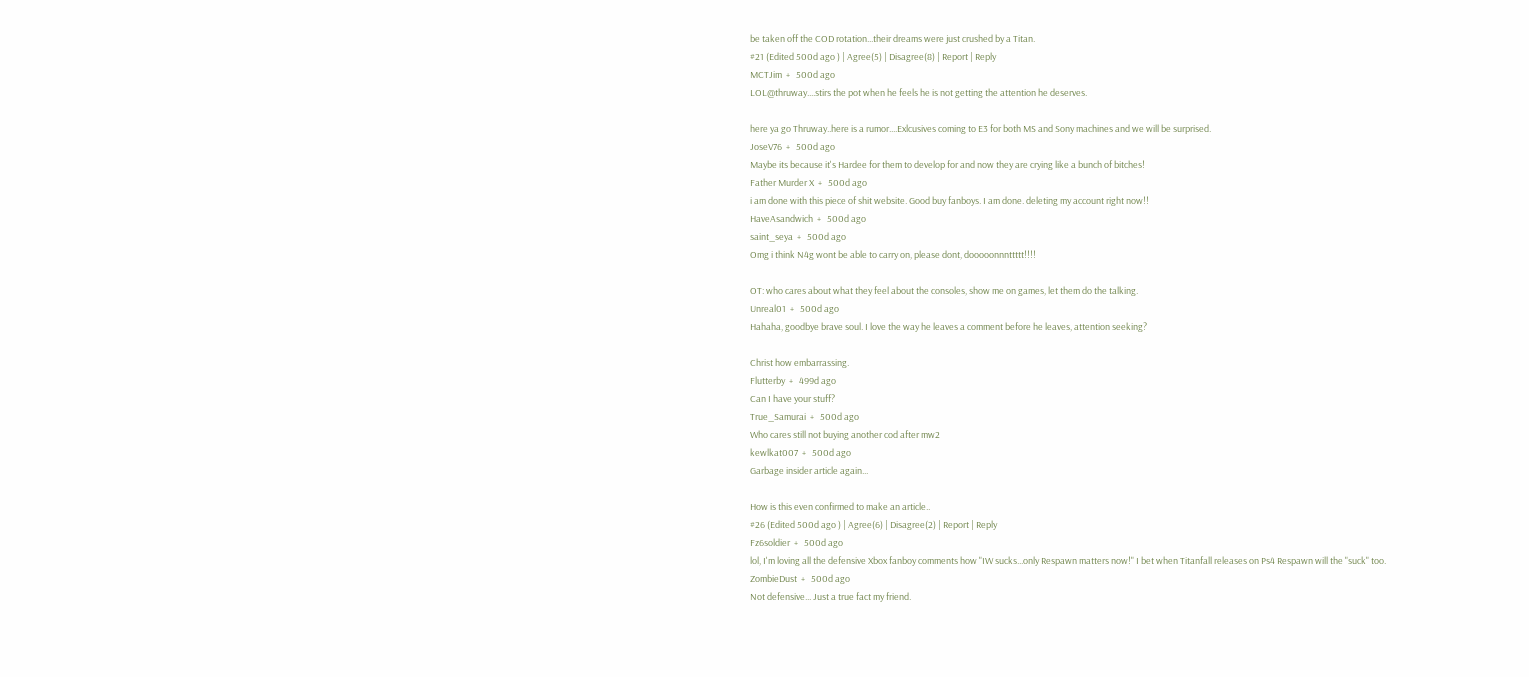be taken off the COD rotation...their dreams were just crushed by a Titan.
#21 (Edited 500d ago ) | Agree(5) | Disagree(8) | Report | Reply
MCTJim  +   500d ago
LOL@thruway....stirs the pot when he feels he is not getting the attention he deserves.

here ya go Thruway..here is a rumor....Exlcusives coming to E3 for both MS and Sony machines and we will be surprised.
JoseV76  +   500d ago
Maybe its because it's Hardee for them to develop for and now they are crying like a bunch of bitches!
Father Murder X  +   500d ago
i am done with this piece of shit website. Good buy fanboys. I am done. deleting my account right now!!
HaveAsandwich  +   500d ago
saint_seya  +   500d ago
Omg i think N4g wont be able to carry on, please dont, dooooonnnttttt!!!!

OT: who cares about what they feel about the consoles, show me on games, let them do the talking.
Unreal01  +   500d ago
Hahaha, goodbye brave soul. I love the way he leaves a comment before he leaves, attention seeking?

Christ how embarrassing.
Flutterby  +   499d ago
Can I have your stuff?
True_Samurai  +   500d ago
Who cares still not buying another cod after mw2
kewlkat007  +   500d ago
Garbage insider article again...

How is this even confirmed to make an article..
#26 (Edited 500d ago ) | Agree(6) | Disagree(2) | Report | Reply
Fz6soldier  +   500d ago
lol, I'm loving all the defensive Xbox fanboy comments how "IW sucks...only Respawn matters now!" I bet when Titanfall releases on Ps4 Respawn will the "suck" too.
ZombieDust  +   500d ago
Not defensive... Just a true fact my friend.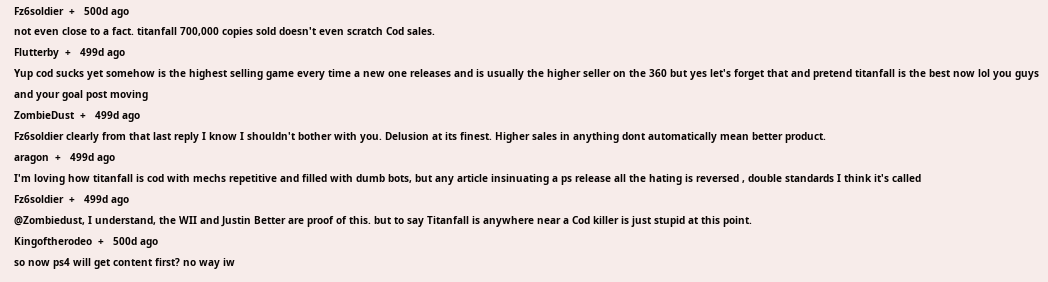Fz6soldier  +   500d ago
not even close to a fact. titanfall 700,000 copies sold doesn't even scratch Cod sales.
Flutterby  +   499d ago
Yup cod sucks yet somehow is the highest selling game every time a new one releases and is usually the higher seller on the 360 but yes let's forget that and pretend titanfall is the best now lol you guys and your goal post moving
ZombieDust  +   499d ago
Fz6soldier clearly from that last reply I know I shouldn't bother with you. Delusion at its finest. Higher sales in anything dont automatically mean better product.
aragon  +   499d ago
I'm loving how titanfall is cod with mechs repetitive and filled with dumb bots, but any article insinuating a ps release all the hating is reversed , double standards I think it's called
Fz6soldier  +   499d ago
@Zombiedust, I understand, the WII and Justin Better are proof of this. but to say Titanfall is anywhere near a Cod killer is just stupid at this point.
Kingoftherodeo  +   500d ago
so now ps4 will get content first? no way iw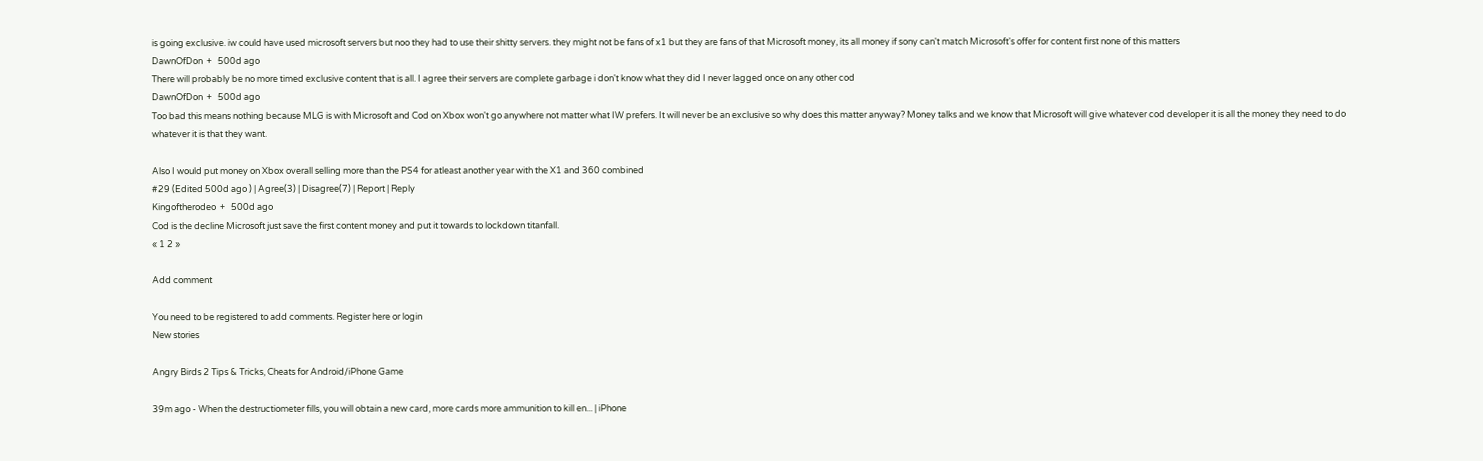is going exclusive. iw could have used microsoft servers but noo they had to use their shitty servers. they might not be fans of x1 but they are fans of that Microsoft money, its all money if sony can't match Microsoft's offer for content first none of this matters
DawnOfDon  +   500d ago
There will probably be no more timed exclusive content that is all. I agree their servers are complete garbage i don't know what they did I never lagged once on any other cod
DawnOfDon  +   500d ago
Too bad this means nothing because MLG is with Microsoft and Cod on Xbox won't go anywhere not matter what IW prefers. It will never be an exclusive so why does this matter anyway? Money talks and we know that Microsoft will give whatever cod developer it is all the money they need to do whatever it is that they want.

Also I would put money on Xbox overall selling more than the PS4 for atleast another year with the X1 and 360 combined
#29 (Edited 500d ago ) | Agree(3) | Disagree(7) | Report | Reply
Kingoftherodeo  +   500d ago
Cod is the decline Microsoft just save the first content money and put it towards to lockdown titanfall.
« 1 2 »

Add comment

You need to be registered to add comments. Register here or login
New stories

Angry Birds 2 Tips & Tricks, Cheats for Android/iPhone Game

39m ago - When the destructiometer fills, you will obtain a new card, more cards more ammunition to kill en... | iPhone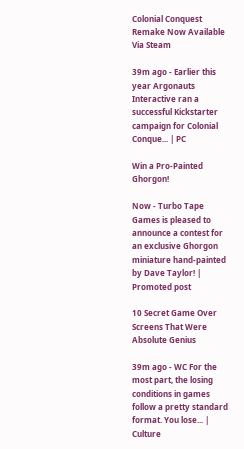Colonial Conquest Remake Now Available Via Steam

39m ago - Earlier this year Argonauts Interactive ran a successful Kickstarter campaign for Colonial Conque... | PC

Win a Pro-Painted Ghorgon!

Now - Turbo Tape Games is pleased to announce a contest for an exclusive Ghorgon miniature hand-painted by Dave Taylor! | Promoted post

10 Secret Game Over Screens That Were Absolute Genius

39m ago - WC For the most part, the losing conditions in games follow a pretty standard format. You lose... | Culture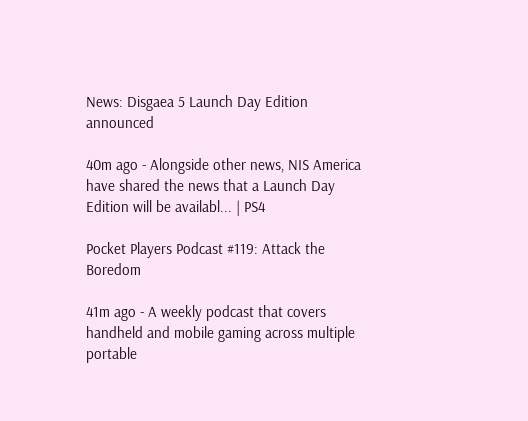News: Disgaea 5 Launch Day Edition announced

40m ago - Alongside other news, NIS America have shared the news that a Launch Day Edition will be availabl... | PS4

Pocket Players Podcast #119: Attack the Boredom

41m ago - A weekly podcast that covers handheld and mobile gaming across multiple portable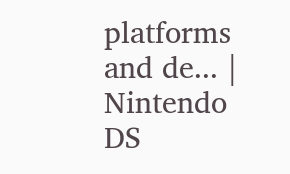platforms and de... | Nintendo DS